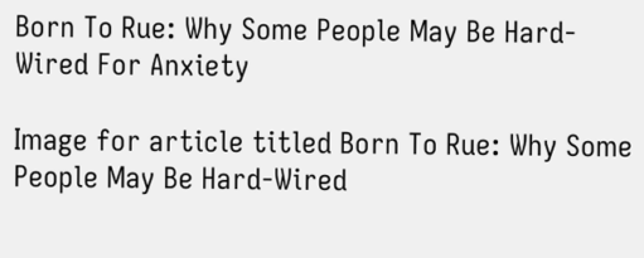Born To Rue: Why Some People May Be Hard-Wired For Anxiety

Image for article titled Born To Rue: Why Some People May Be Hard-Wired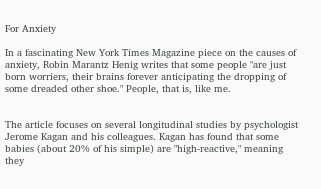For Anxiety

In a fascinating New York Times Magazine piece on the causes of anxiety, Robin Marantz Henig writes that some people "are just born worriers, their brains forever anticipating the dropping of some dreaded other shoe." People, that is, like me.


The article focuses on several longitudinal studies by psychologist Jerome Kagan and his colleagues. Kagan has found that some babies (about 20% of his simple) are "high-reactive," meaning they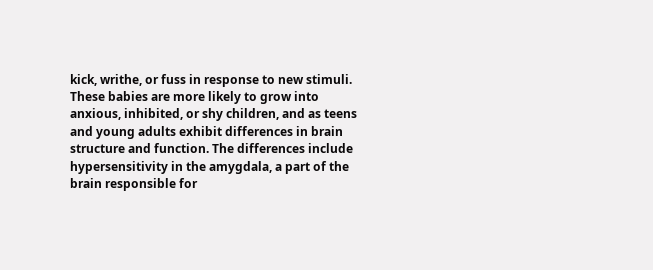kick, writhe, or fuss in response to new stimuli. These babies are more likely to grow into anxious, inhibited, or shy children, and as teens and young adults exhibit differences in brain structure and function. The differences include hypersensitivity in the amygdala, a part of the brain responsible for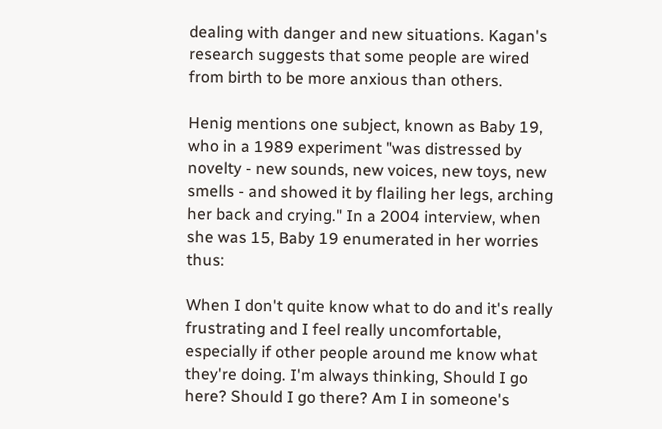dealing with danger and new situations. Kagan's research suggests that some people are wired from birth to be more anxious than others.

Henig mentions one subject, known as Baby 19, who in a 1989 experiment "was distressed by novelty - new sounds, new voices, new toys, new smells - and showed it by flailing her legs, arching her back and crying." In a 2004 interview, when she was 15, Baby 19 enumerated in her worries thus:

When I don't quite know what to do and it's really frustrating and I feel really uncomfortable, especially if other people around me know what they're doing. I'm always thinking, Should I go here? Should I go there? Am I in someone's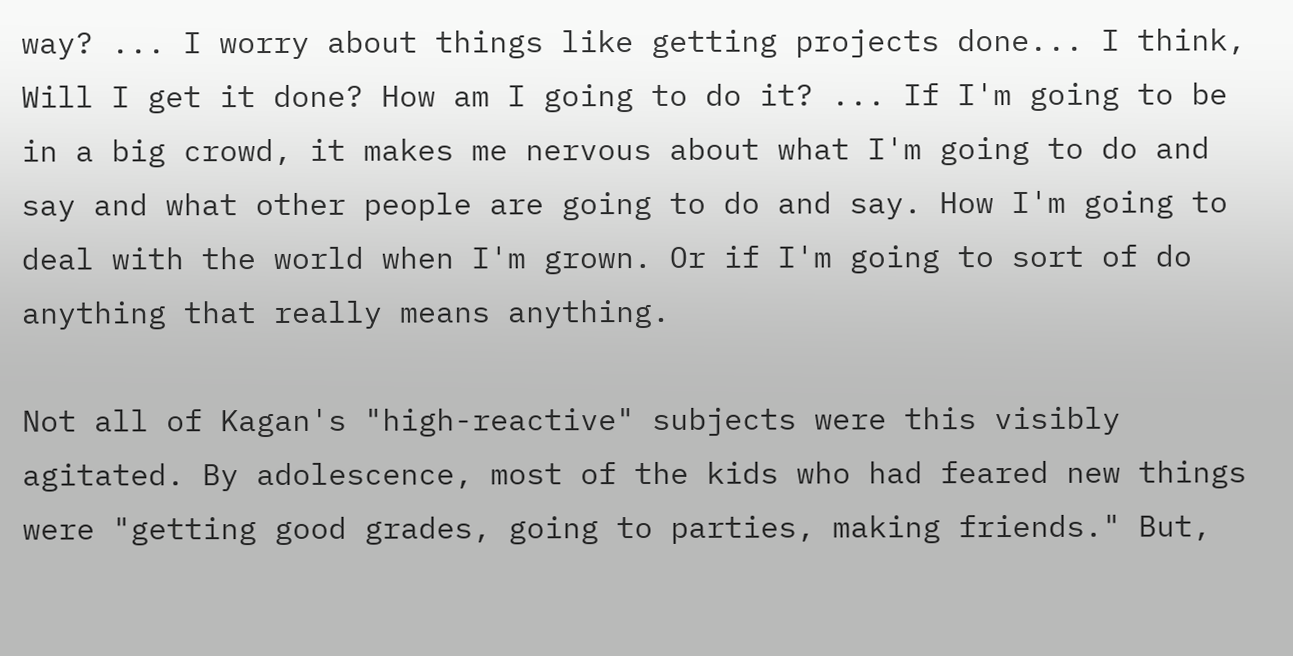way? ... I worry about things like getting projects done... I think, Will I get it done? How am I going to do it? ... If I'm going to be in a big crowd, it makes me nervous about what I'm going to do and say and what other people are going to do and say. How I'm going to deal with the world when I'm grown. Or if I'm going to sort of do anything that really means anything.

Not all of Kagan's "high-reactive" subjects were this visibly agitated. By adolescence, most of the kids who had feared new things were "getting good grades, going to parties, making friends." But,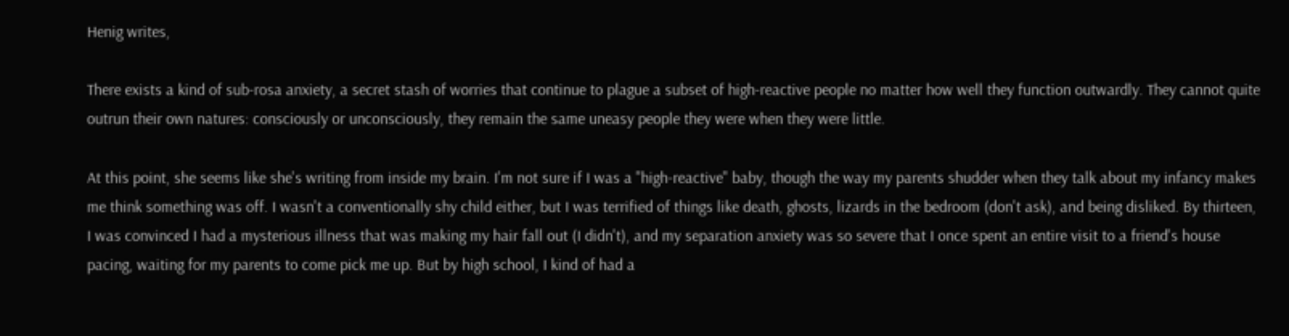Henig writes,

There exists a kind of sub-rosa anxiety, a secret stash of worries that continue to plague a subset of high-reactive people no matter how well they function outwardly. They cannot quite outrun their own natures: consciously or unconsciously, they remain the same uneasy people they were when they were little.

At this point, she seems like she's writing from inside my brain. I'm not sure if I was a "high-reactive" baby, though the way my parents shudder when they talk about my infancy makes me think something was off. I wasn't a conventionally shy child either, but I was terrified of things like death, ghosts, lizards in the bedroom (don't ask), and being disliked. By thirteen, I was convinced I had a mysterious illness that was making my hair fall out (I didn't), and my separation anxiety was so severe that I once spent an entire visit to a friend's house pacing, waiting for my parents to come pick me up. But by high school, I kind of had a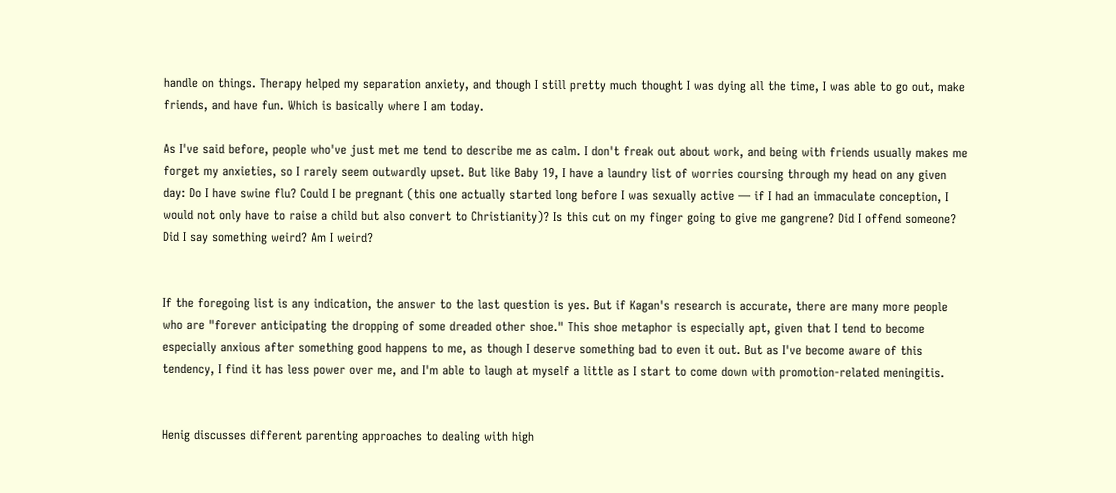handle on things. Therapy helped my separation anxiety, and though I still pretty much thought I was dying all the time, I was able to go out, make friends, and have fun. Which is basically where I am today.

As I've said before, people who've just met me tend to describe me as calm. I don't freak out about work, and being with friends usually makes me forget my anxieties, so I rarely seem outwardly upset. But like Baby 19, I have a laundry list of worries coursing through my head on any given day: Do I have swine flu? Could I be pregnant (this one actually started long before I was sexually active — if I had an immaculate conception, I would not only have to raise a child but also convert to Christianity)? Is this cut on my finger going to give me gangrene? Did I offend someone? Did I say something weird? Am I weird?


If the foregoing list is any indication, the answer to the last question is yes. But if Kagan's research is accurate, there are many more people who are "forever anticipating the dropping of some dreaded other shoe." This shoe metaphor is especially apt, given that I tend to become especially anxious after something good happens to me, as though I deserve something bad to even it out. But as I've become aware of this tendency, I find it has less power over me, and I'm able to laugh at myself a little as I start to come down with promotion-related meningitis.


Henig discusses different parenting approaches to dealing with high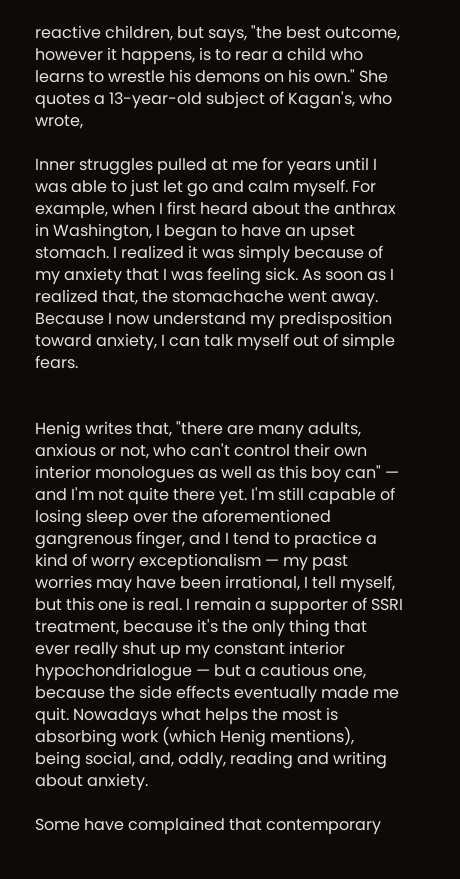reactive children, but says, "the best outcome, however it happens, is to rear a child who learns to wrestle his demons on his own." She quotes a 13-year-old subject of Kagan's, who wrote,

Inner struggles pulled at me for years until I was able to just let go and calm myself. For example, when I first heard about the anthrax in Washington, I began to have an upset stomach. I realized it was simply because of my anxiety that I was feeling sick. As soon as I realized that, the stomachache went away. Because I now understand my predisposition toward anxiety, I can talk myself out of simple fears.


Henig writes that, "there are many adults, anxious or not, who can't control their own interior monologues as well as this boy can" — and I'm not quite there yet. I'm still capable of losing sleep over the aforementioned gangrenous finger, and I tend to practice a kind of worry exceptionalism — my past worries may have been irrational, I tell myself, but this one is real. I remain a supporter of SSRI treatment, because it's the only thing that ever really shut up my constant interior hypochondrialogue — but a cautious one, because the side effects eventually made me quit. Nowadays what helps the most is absorbing work (which Henig mentions), being social, and, oddly, reading and writing about anxiety.

Some have complained that contemporary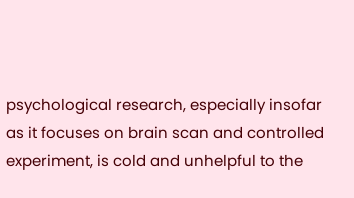psychological research, especially insofar as it focuses on brain scan and controlled experiment, is cold and unhelpful to the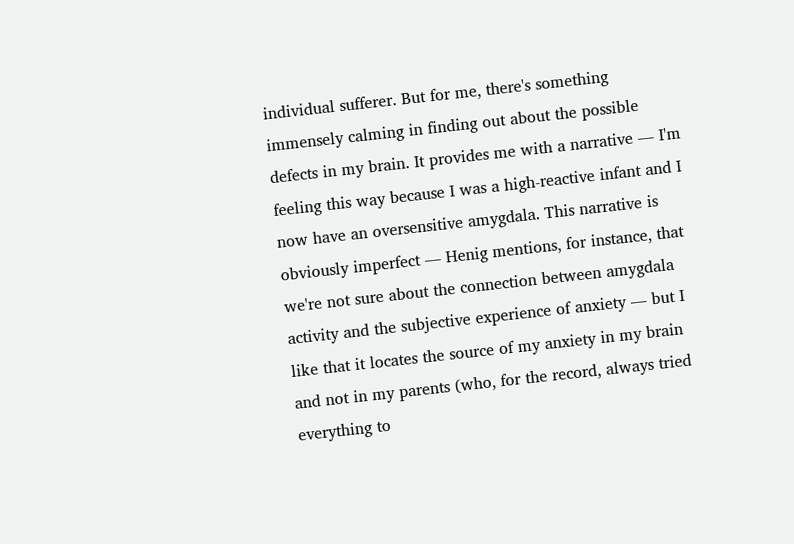individual sufferer. But for me, there's something immensely calming in finding out about the possible defects in my brain. It provides me with a narrative — I'm feeling this way because I was a high-reactive infant and I now have an oversensitive amygdala. This narrative is obviously imperfect — Henig mentions, for instance, that we're not sure about the connection between amygdala activity and the subjective experience of anxiety — but I like that it locates the source of my anxiety in my brain and not in my parents (who, for the record, always tried everything to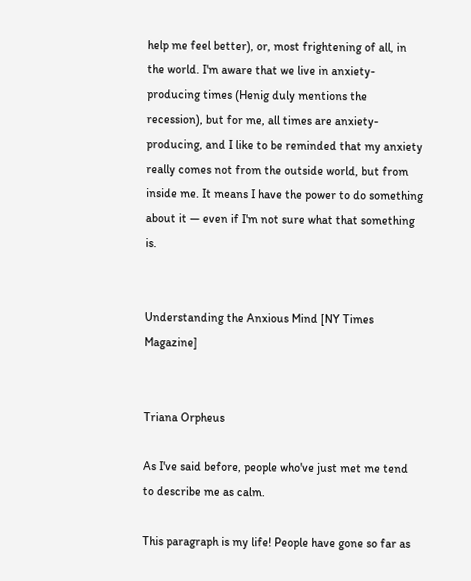help me feel better), or, most frightening of all, in the world. I'm aware that we live in anxiety-producing times (Henig duly mentions the recession), but for me, all times are anxiety-producing, and I like to be reminded that my anxiety really comes not from the outside world, but from inside me. It means I have the power to do something about it — even if I'm not sure what that something is.


Understanding the Anxious Mind [NY Times Magazine]


Triana Orpheus

As I've said before, people who've just met me tend to describe me as calm.

This paragraph is my life! People have gone so far as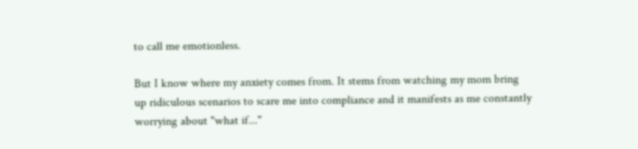to call me emotionless.

But I know where my anxiety comes from. It stems from watching my mom bring up ridiculous scenarios to scare me into compliance and it manifests as me constantly worrying about "what if..."